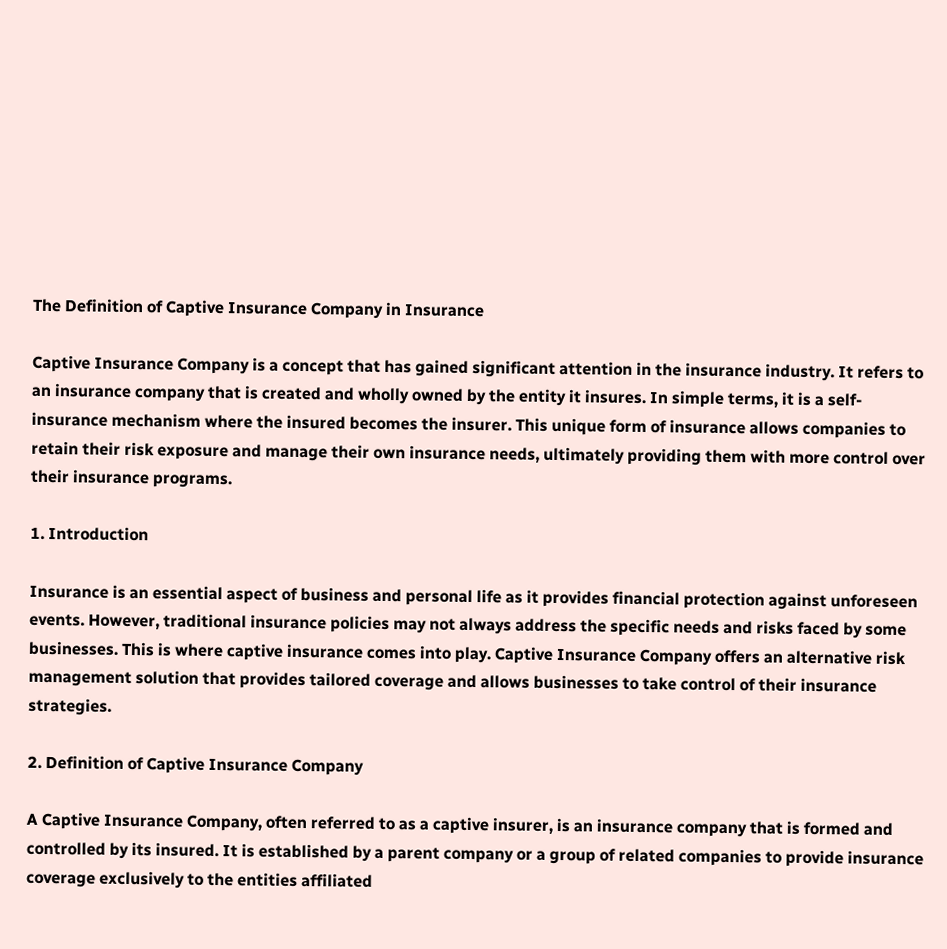The Definition of Captive Insurance Company in Insurance

Captive Insurance Company is a concept that has gained significant attention in the insurance industry. It refers to an insurance company that is created and wholly owned by the entity it insures. In simple terms, it is a self-insurance mechanism where the insured becomes the insurer. This unique form of insurance allows companies to retain their risk exposure and manage their own insurance needs, ultimately providing them with more control over their insurance programs.

1. Introduction

Insurance is an essential aspect of business and personal life as it provides financial protection against unforeseen events. However, traditional insurance policies may not always address the specific needs and risks faced by some businesses. This is where captive insurance comes into play. Captive Insurance Company offers an alternative risk management solution that provides tailored coverage and allows businesses to take control of their insurance strategies.

2. Definition of Captive Insurance Company

A Captive Insurance Company, often referred to as a captive insurer, is an insurance company that is formed and controlled by its insured. It is established by a parent company or a group of related companies to provide insurance coverage exclusively to the entities affiliated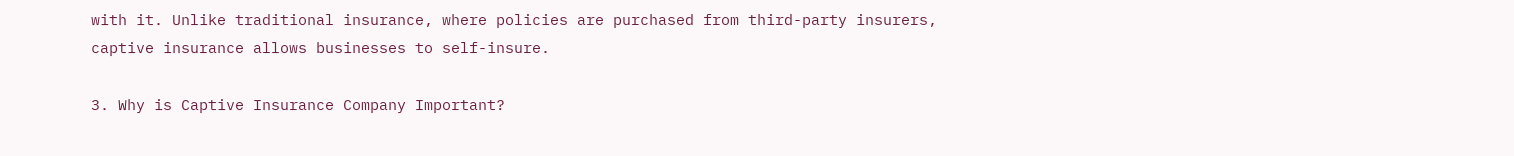with it. Unlike traditional insurance, where policies are purchased from third-party insurers, captive insurance allows businesses to self-insure.

3. Why is Captive Insurance Company Important?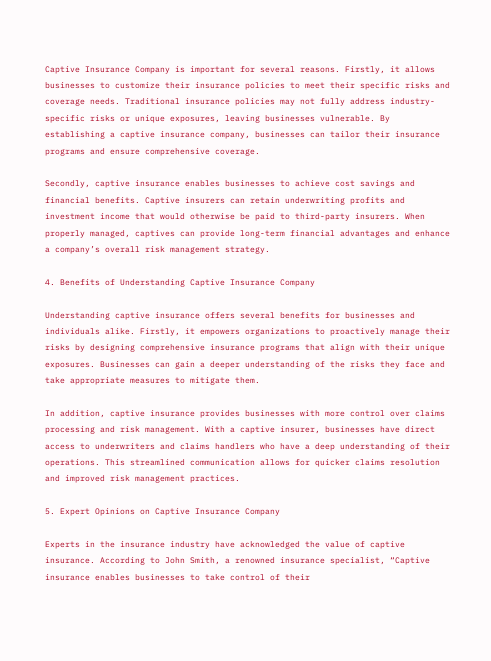Captive Insurance Company is important for several reasons. Firstly, it allows businesses to customize their insurance policies to meet their specific risks and coverage needs. Traditional insurance policies may not fully address industry-specific risks or unique exposures, leaving businesses vulnerable. By establishing a captive insurance company, businesses can tailor their insurance programs and ensure comprehensive coverage.

Secondly, captive insurance enables businesses to achieve cost savings and financial benefits. Captive insurers can retain underwriting profits and investment income that would otherwise be paid to third-party insurers. When properly managed, captives can provide long-term financial advantages and enhance a company’s overall risk management strategy.

4. Benefits of Understanding Captive Insurance Company

Understanding captive insurance offers several benefits for businesses and individuals alike. Firstly, it empowers organizations to proactively manage their risks by designing comprehensive insurance programs that align with their unique exposures. Businesses can gain a deeper understanding of the risks they face and take appropriate measures to mitigate them.

In addition, captive insurance provides businesses with more control over claims processing and risk management. With a captive insurer, businesses have direct access to underwriters and claims handlers who have a deep understanding of their operations. This streamlined communication allows for quicker claims resolution and improved risk management practices.

5. Expert Opinions on Captive Insurance Company

Experts in the insurance industry have acknowledged the value of captive insurance. According to John Smith, a renowned insurance specialist, “Captive insurance enables businesses to take control of their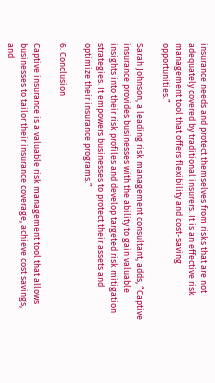insurance needs and protect themselves from risks that are not adequately covered by traditional insurers. It is an effective risk management tool that offers flexibility and cost-saving opportunities.”

Sarah Johnson, a leading risk management consultant, adds, “Captive insurance provides businesses with the ability to gain valuable insights into their risk profiles and develop targeted risk mitigation strategies. It empowers businesses to protect their assets and optimize their insurance programs.”

6. Conclusion

Captive insurance is a valuable risk management tool that allows businesses to tailor their insurance coverage, achieve cost savings, and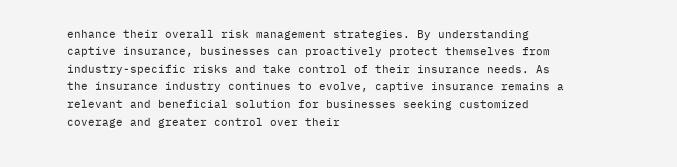enhance their overall risk management strategies. By understanding captive insurance, businesses can proactively protect themselves from industry-specific risks and take control of their insurance needs. As the insurance industry continues to evolve, captive insurance remains a relevant and beneficial solution for businesses seeking customized coverage and greater control over their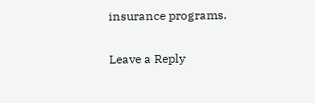insurance programs.

Leave a Reply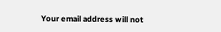Your email address will not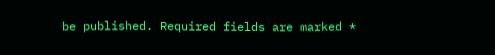be published. Required fields are marked *